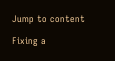Jump to content

Fixing a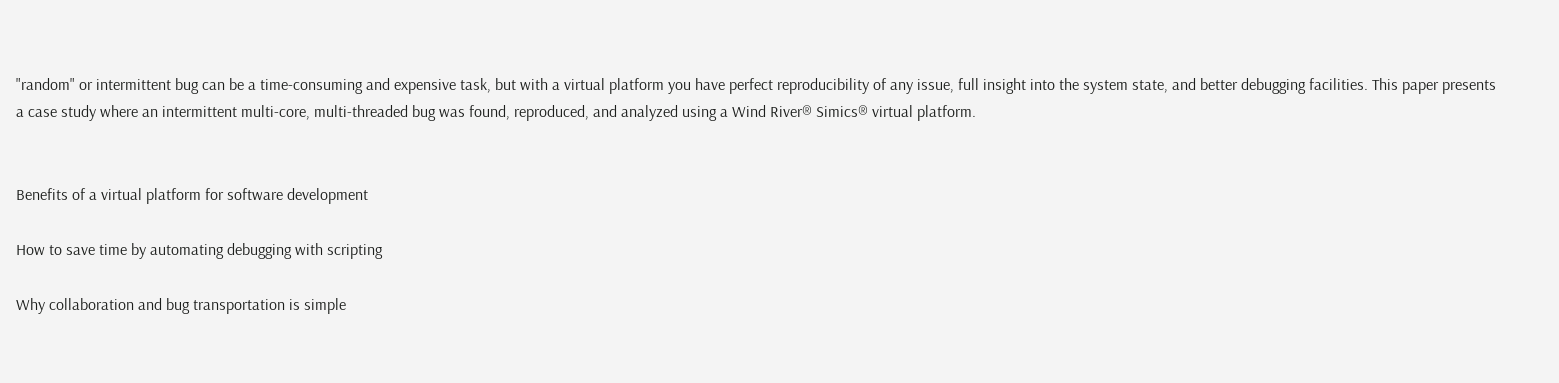"random" or intermittent bug can be a time-consuming and expensive task, but with a virtual platform you have perfect reproducibility of any issue, full insight into the system state, and better debugging facilities. This paper presents a case study where an intermittent multi-core, multi-threaded bug was found, reproduced, and analyzed using a Wind River® Simics® virtual platform.


Benefits of a virtual platform for software development

How to save time by automating debugging with scripting

Why collaboration and bug transportation is simple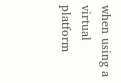when using a virtual platform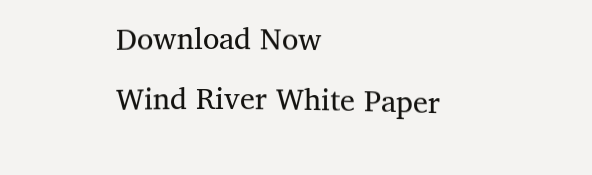Download Now
Wind River White Paper